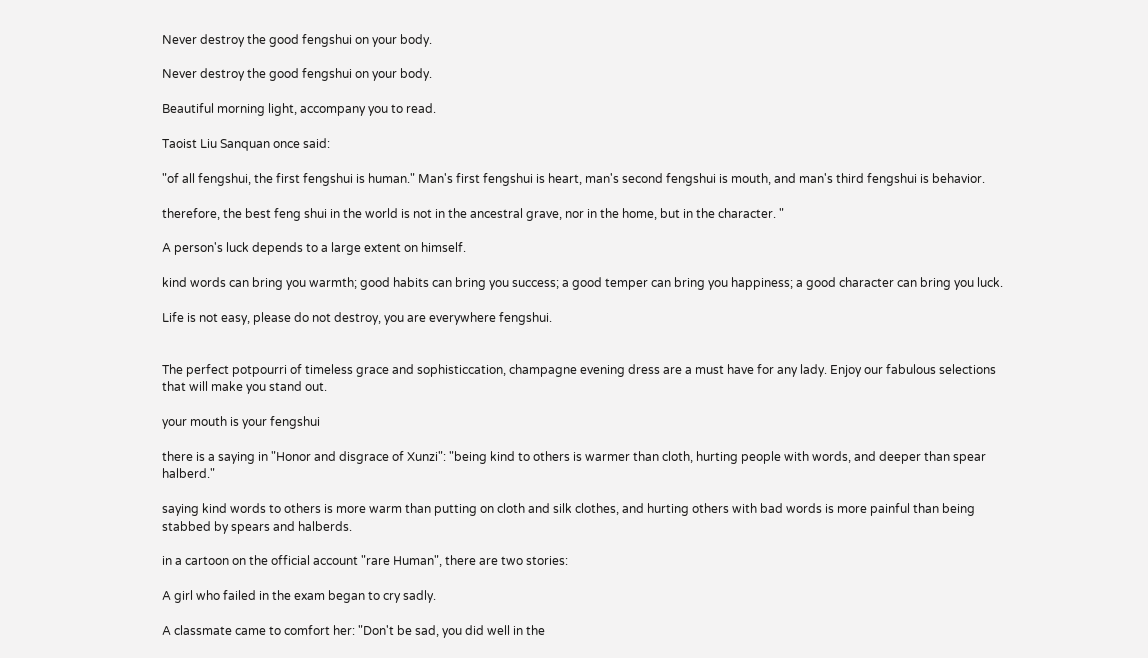Never destroy the good fengshui on your body.

Never destroy the good fengshui on your body.

Beautiful morning light, accompany you to read.

Taoist Liu Sanquan once said:

"of all fengshui, the first fengshui is human." Man's first fengshui is heart, man's second fengshui is mouth, and man's third fengshui is behavior.

therefore, the best feng shui in the world is not in the ancestral grave, nor in the home, but in the character. "

A person's luck depends to a large extent on himself.

kind words can bring you warmth; good habits can bring you success; a good temper can bring you happiness; a good character can bring you luck.

Life is not easy, please do not destroy, you are everywhere fengshui.


The perfect potpourri of timeless grace and sophisticcation, champagne evening dress are a must have for any lady. Enjoy our fabulous selections that will make you stand out.

your mouth is your fengshui

there is a saying in "Honor and disgrace of Xunzi": "being kind to others is warmer than cloth, hurting people with words, and deeper than spear halberd."

saying kind words to others is more warm than putting on cloth and silk clothes, and hurting others with bad words is more painful than being stabbed by spears and halberds.

in a cartoon on the official account "rare Human", there are two stories:

A girl who failed in the exam began to cry sadly.

A classmate came to comfort her: "Don't be sad, you did well in the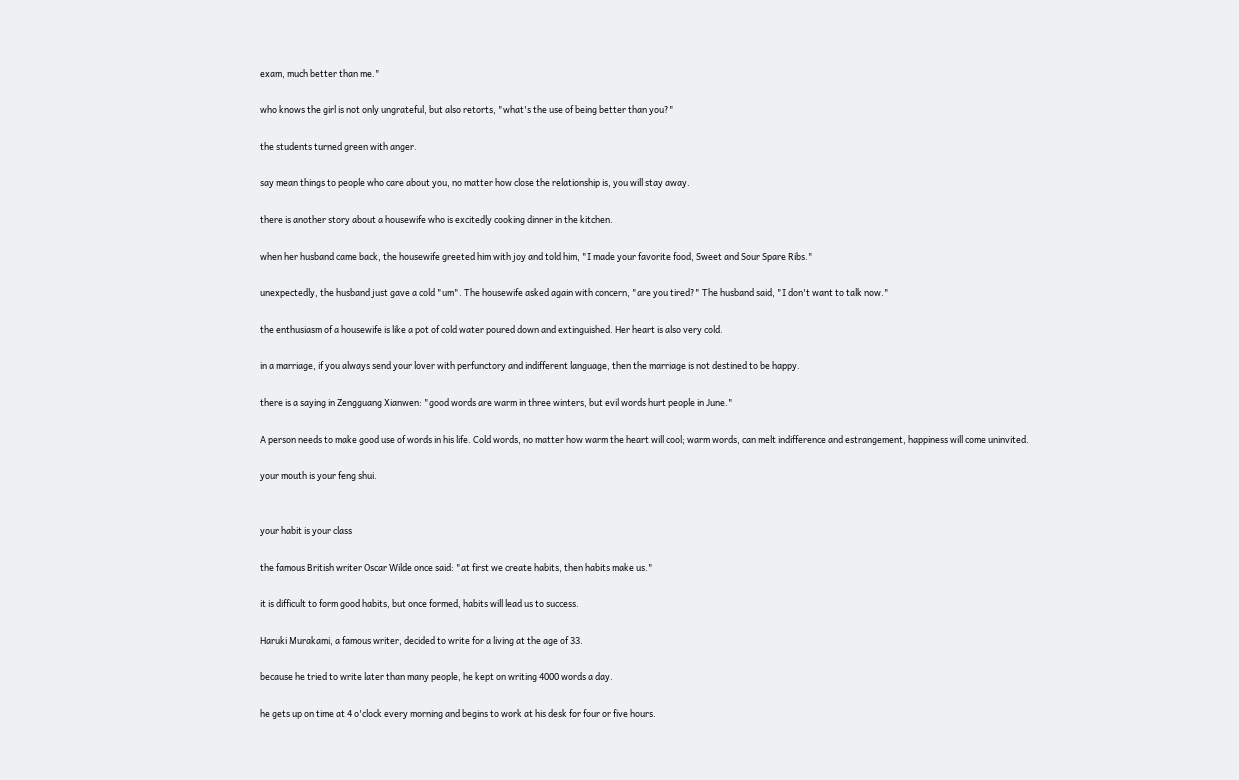exam, much better than me."

who knows the girl is not only ungrateful, but also retorts, "what's the use of being better than you?"

the students turned green with anger.

say mean things to people who care about you, no matter how close the relationship is, you will stay away.

there is another story about a housewife who is excitedly cooking dinner in the kitchen.

when her husband came back, the housewife greeted him with joy and told him, "I made your favorite food, Sweet and Sour Spare Ribs."

unexpectedly, the husband just gave a cold "um". The housewife asked again with concern, "are you tired?" The husband said, "I don't want to talk now."

the enthusiasm of a housewife is like a pot of cold water poured down and extinguished. Her heart is also very cold.

in a marriage, if you always send your lover with perfunctory and indifferent language, then the marriage is not destined to be happy.

there is a saying in Zengguang Xianwen: "good words are warm in three winters, but evil words hurt people in June."

A person needs to make good use of words in his life. Cold words, no matter how warm the heart will cool; warm words, can melt indifference and estrangement, happiness will come uninvited.

your mouth is your feng shui.


your habit is your class

the famous British writer Oscar Wilde once said: "at first we create habits, then habits make us."

it is difficult to form good habits, but once formed, habits will lead us to success.

Haruki Murakami, a famous writer, decided to write for a living at the age of 33.

because he tried to write later than many people, he kept on writing 4000 words a day.

he gets up on time at 4 o'clock every morning and begins to work at his desk for four or five hours.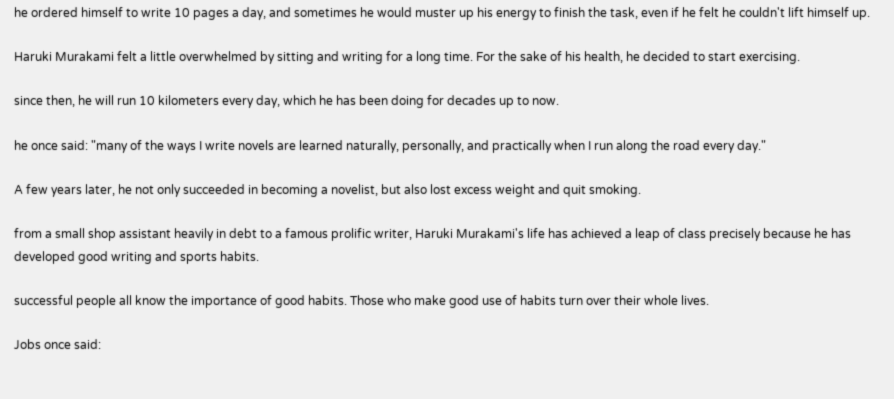he ordered himself to write 10 pages a day, and sometimes he would muster up his energy to finish the task, even if he felt he couldn't lift himself up.

Haruki Murakami felt a little overwhelmed by sitting and writing for a long time. For the sake of his health, he decided to start exercising.

since then, he will run 10 kilometers every day, which he has been doing for decades up to now.

he once said: "many of the ways I write novels are learned naturally, personally, and practically when I run along the road every day."

A few years later, he not only succeeded in becoming a novelist, but also lost excess weight and quit smoking.

from a small shop assistant heavily in debt to a famous prolific writer, Haruki Murakami's life has achieved a leap of class precisely because he has developed good writing and sports habits.

successful people all know the importance of good habits. Those who make good use of habits turn over their whole lives.

Jobs once said: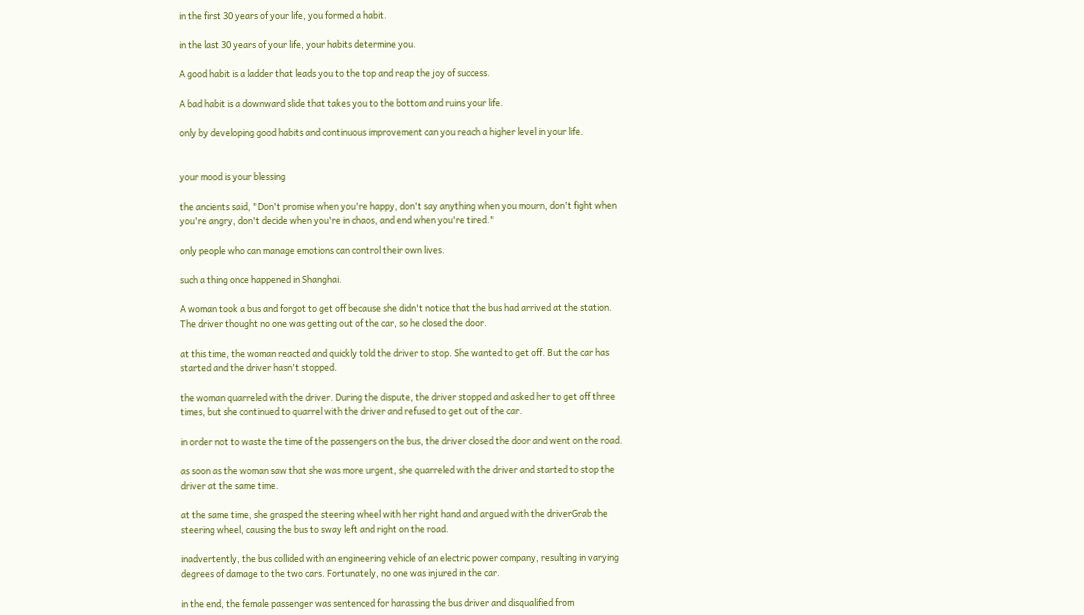in the first 30 years of your life, you formed a habit.

in the last 30 years of your life, your habits determine you.

A good habit is a ladder that leads you to the top and reap the joy of success.

A bad habit is a downward slide that takes you to the bottom and ruins your life.

only by developing good habits and continuous improvement can you reach a higher level in your life.


your mood is your blessing

the ancients said, "Don't promise when you're happy, don't say anything when you mourn, don't fight when you're angry, don't decide when you're in chaos, and end when you're tired."

only people who can manage emotions can control their own lives.

such a thing once happened in Shanghai.

A woman took a bus and forgot to get off because she didn't notice that the bus had arrived at the station. The driver thought no one was getting out of the car, so he closed the door.

at this time, the woman reacted and quickly told the driver to stop. She wanted to get off. But the car has started and the driver hasn't stopped.

the woman quarreled with the driver. During the dispute, the driver stopped and asked her to get off three times, but she continued to quarrel with the driver and refused to get out of the car.

in order not to waste the time of the passengers on the bus, the driver closed the door and went on the road.

as soon as the woman saw that she was more urgent, she quarreled with the driver and started to stop the driver at the same time.

at the same time, she grasped the steering wheel with her right hand and argued with the driverGrab the steering wheel, causing the bus to sway left and right on the road.

inadvertently, the bus collided with an engineering vehicle of an electric power company, resulting in varying degrees of damage to the two cars. Fortunately, no one was injured in the car.

in the end, the female passenger was sentenced for harassing the bus driver and disqualified from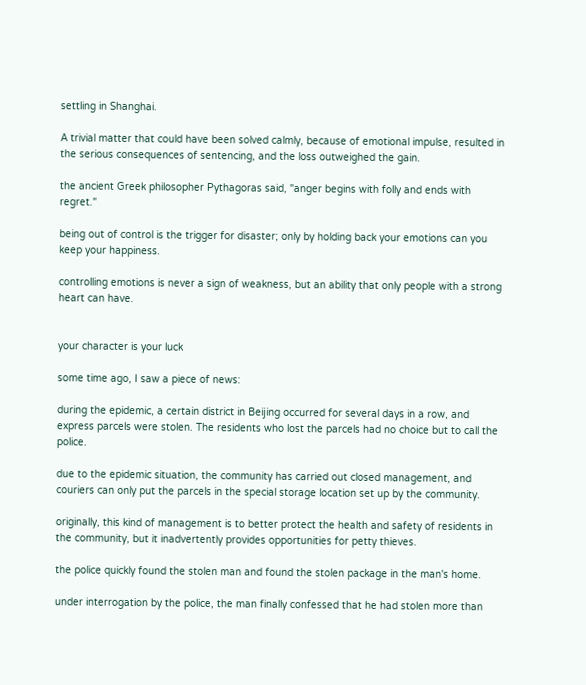settling in Shanghai.

A trivial matter that could have been solved calmly, because of emotional impulse, resulted in the serious consequences of sentencing, and the loss outweighed the gain.

the ancient Greek philosopher Pythagoras said, "anger begins with folly and ends with regret."

being out of control is the trigger for disaster; only by holding back your emotions can you keep your happiness.

controlling emotions is never a sign of weakness, but an ability that only people with a strong heart can have.


your character is your luck

some time ago, I saw a piece of news:

during the epidemic, a certain district in Beijing occurred for several days in a row, and express parcels were stolen. The residents who lost the parcels had no choice but to call the police.

due to the epidemic situation, the community has carried out closed management, and couriers can only put the parcels in the special storage location set up by the community.

originally, this kind of management is to better protect the health and safety of residents in the community, but it inadvertently provides opportunities for petty thieves.

the police quickly found the stolen man and found the stolen package in the man's home.

under interrogation by the police, the man finally confessed that he had stolen more than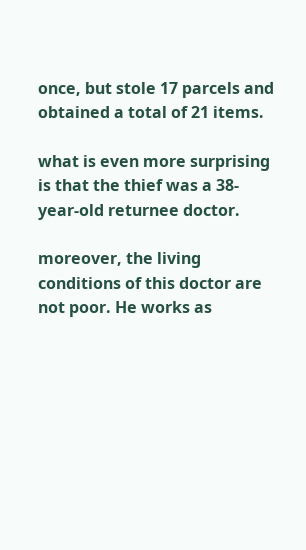once, but stole 17 parcels and obtained a total of 21 items.

what is even more surprising is that the thief was a 38-year-old returnee doctor.

moreover, the living conditions of this doctor are not poor. He works as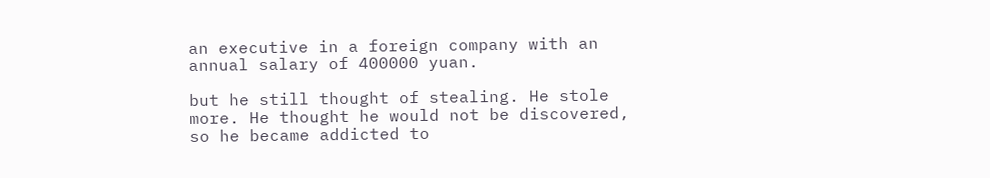an executive in a foreign company with an annual salary of 400000 yuan.

but he still thought of stealing. He stole more. He thought he would not be discovered, so he became addicted to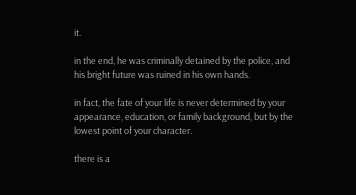it.

in the end, he was criminally detained by the police, and his bright future was ruined in his own hands.

in fact, the fate of your life is never determined by your appearance, education, or family background, but by the lowest point of your character.

there is a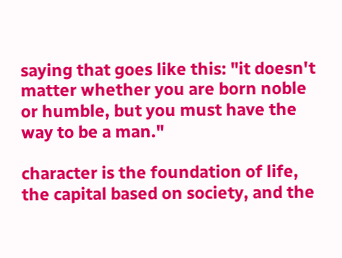saying that goes like this: "it doesn't matter whether you are born noble or humble, but you must have the way to be a man."

character is the foundation of life, the capital based on society, and the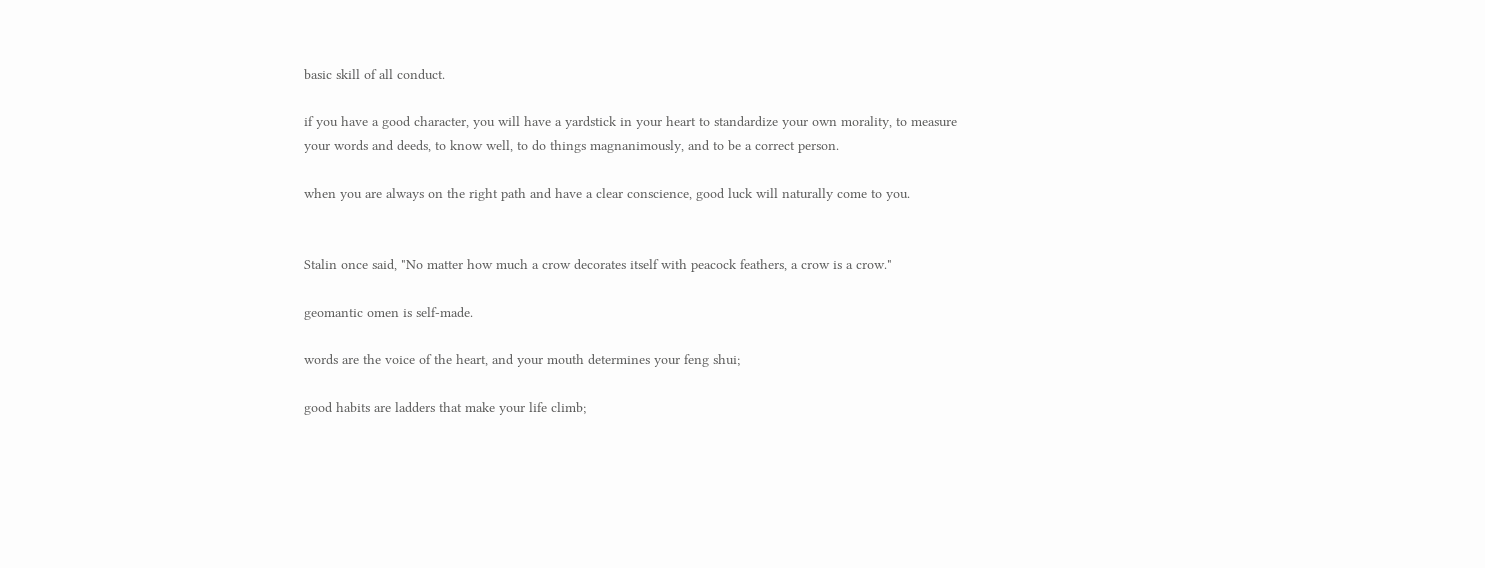basic skill of all conduct.

if you have a good character, you will have a yardstick in your heart to standardize your own morality, to measure your words and deeds, to know well, to do things magnanimously, and to be a correct person.

when you are always on the right path and have a clear conscience, good luck will naturally come to you.


Stalin once said, "No matter how much a crow decorates itself with peacock feathers, a crow is a crow."

geomantic omen is self-made.

words are the voice of the heart, and your mouth determines your feng shui;

good habits are ladders that make your life climb;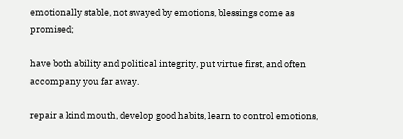emotionally stable, not swayed by emotions, blessings come as promised;

have both ability and political integrity, put virtue first, and often accompany you far away.

repair a kind mouth, develop good habits, learn to control emotions,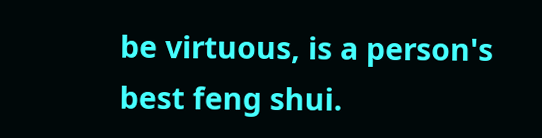be virtuous, is a person's best feng shui.